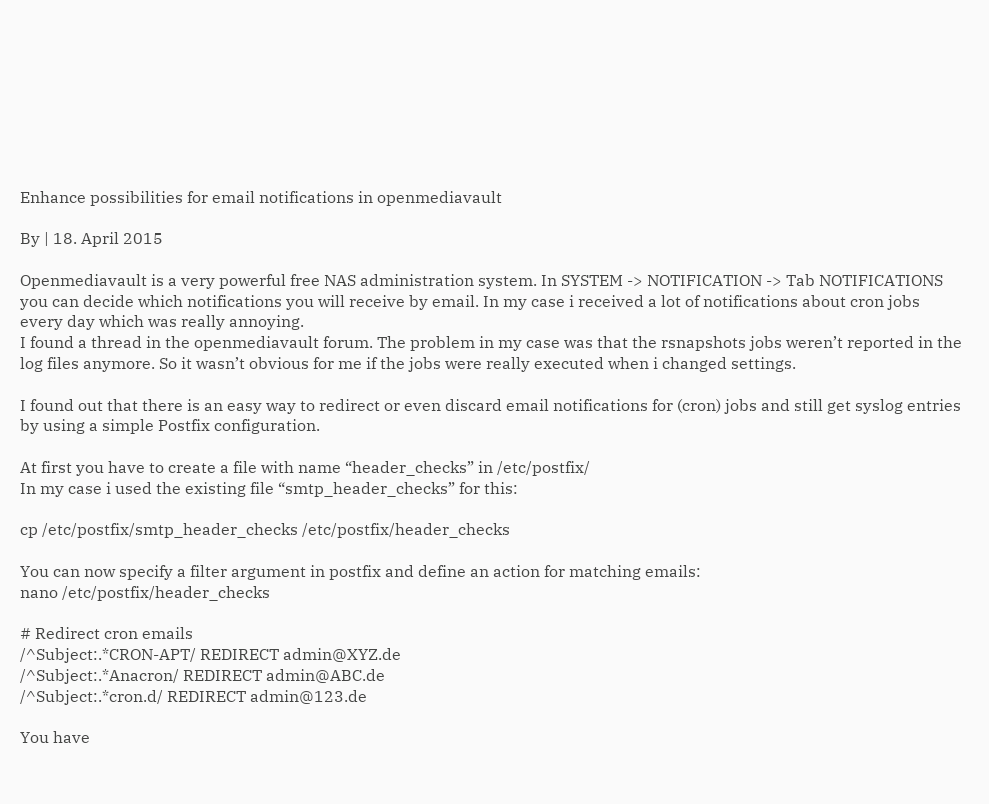Enhance possibilities for email notifications in openmediavault

By | 18. April 2015

Openmediavault is a very powerful free NAS administration system. In SYSTEM -> NOTIFICATION -> Tab NOTIFICATIONS you can decide which notifications you will receive by email. In my case i received a lot of notifications about cron jobs every day which was really annoying.
I found a thread in the openmediavault forum. The problem in my case was that the rsnapshots jobs weren’t reported in the log files anymore. So it wasn’t obvious for me if the jobs were really executed when i changed settings.

I found out that there is an easy way to redirect or even discard email notifications for (cron) jobs and still get syslog entries by using a simple Postfix configuration.

At first you have to create a file with name “header_checks” in /etc/postfix/
In my case i used the existing file “smtp_header_checks” for this:

cp /etc/postfix/smtp_header_checks /etc/postfix/header_checks

You can now specify a filter argument in postfix and define an action for matching emails:
nano /etc/postfix/header_checks

# Redirect cron emails
/^Subject:.*CRON-APT/ REDIRECT admin@XYZ.de
/^Subject:.*Anacron/ REDIRECT admin@ABC.de
/^Subject:.*cron.d/ REDIRECT admin@123.de

You have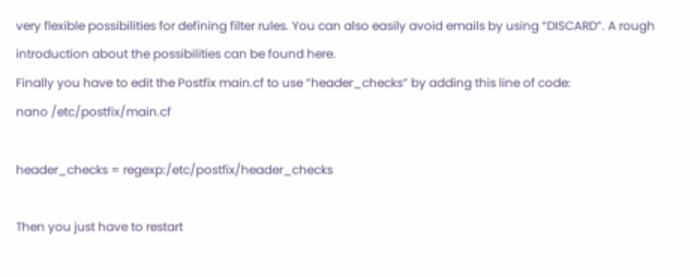very flexible possibilities for defining filter rules. You can also easily avoid emails by using “DISCARD”. A rough introduction about the possibilities can be found here.
Finally you have to edit the Postfix main.cf to use “header_checks” by adding this line of code:
nano /etc/postfix/main.cf

header_checks = regexp:/etc/postfix/header_checks

Then you just have to restart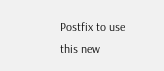Postfix to use this new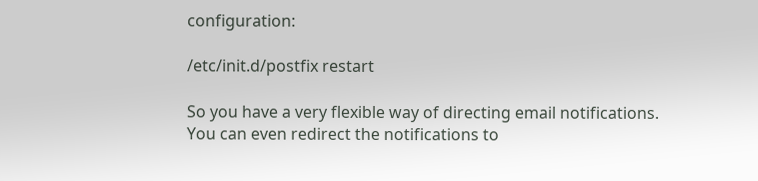configuration:

/etc/init.d/postfix restart

So you have a very flexible way of directing email notifications. You can even redirect the notifications to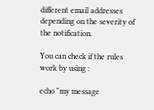different email addresses depending on the severity of the notification.

You can check if the rules work by using :

echo "my message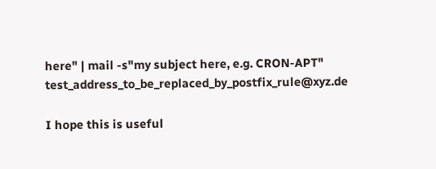here" | mail -s"my subject here, e.g. CRON-APT" test_address_to_be_replaced_by_postfix_rule@xyz.de

I hope this is useful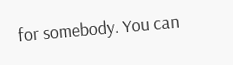for somebody. You can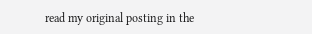read my original posting in the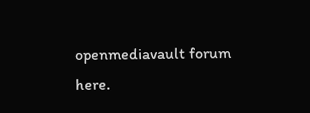openmediavault forum here.